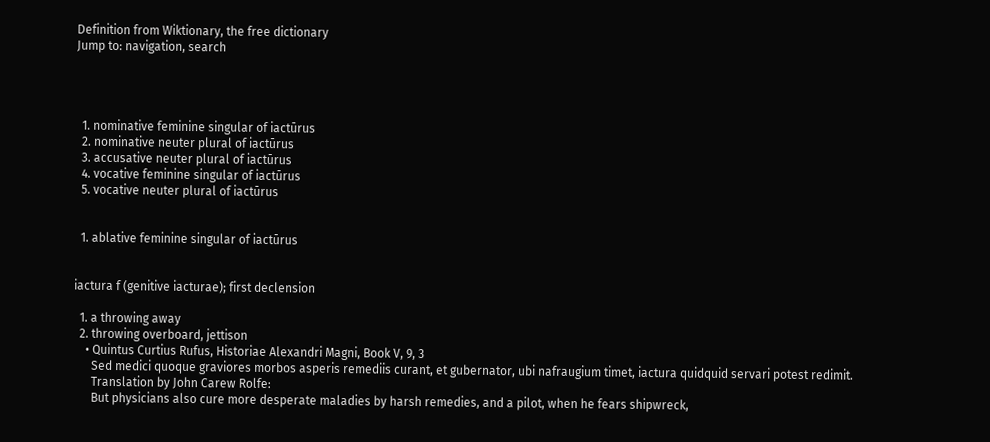Definition from Wiktionary, the free dictionary
Jump to: navigation, search




  1. nominative feminine singular of iactūrus
  2. nominative neuter plural of iactūrus
  3. accusative neuter plural of iactūrus
  4. vocative feminine singular of iactūrus
  5. vocative neuter plural of iactūrus


  1. ablative feminine singular of iactūrus


iactura f (genitive iacturae); first declension

  1. a throwing away
  2. throwing overboard, jettison
    • Quintus Curtius Rufus, Historiae Alexandri Magni, Book V, 9, 3
      Sed medici quoque graviores morbos asperis remediis curant, et gubernator, ubi nafraugium timet, iactura quidquid servari potest redimit.
      Translation by John Carew Rolfe:
      But physicians also cure more desperate maladies by harsh remedies, and a pilot, when he fears shipwreck,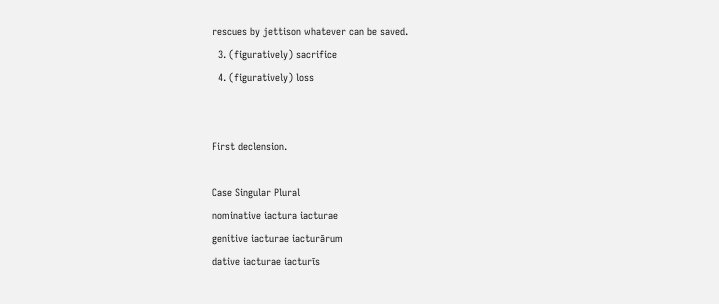rescues by jettison whatever can be saved.
  3. (figuratively) sacrifice
  4. (figuratively) loss


First declension.

Case Singular Plural
nominative iactura iacturae
genitive iacturae iacturārum
dative iacturae iacturīs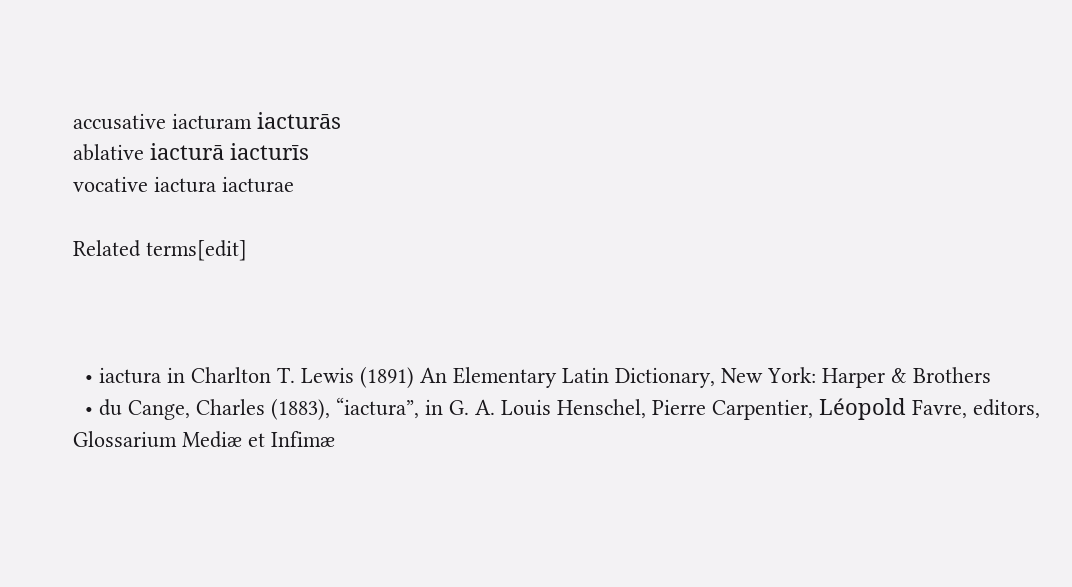accusative iacturam iacturās
ablative iacturā iacturīs
vocative iactura iacturae

Related terms[edit]



  • iactura in Charlton T. Lewis (1891) An Elementary Latin Dictionary, New York: Harper & Brothers
  • du Cange, Charles (1883), “iactura”, in G. A. Louis Henschel, Pierre Carpentier, Léopold Favre, editors, Glossarium Mediæ et Infimæ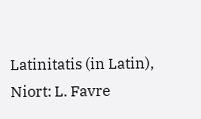Latinitatis (in Latin), Niort: L. Favre